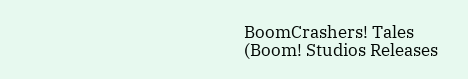BoomCrashers! Tales (Boom! Studios Releases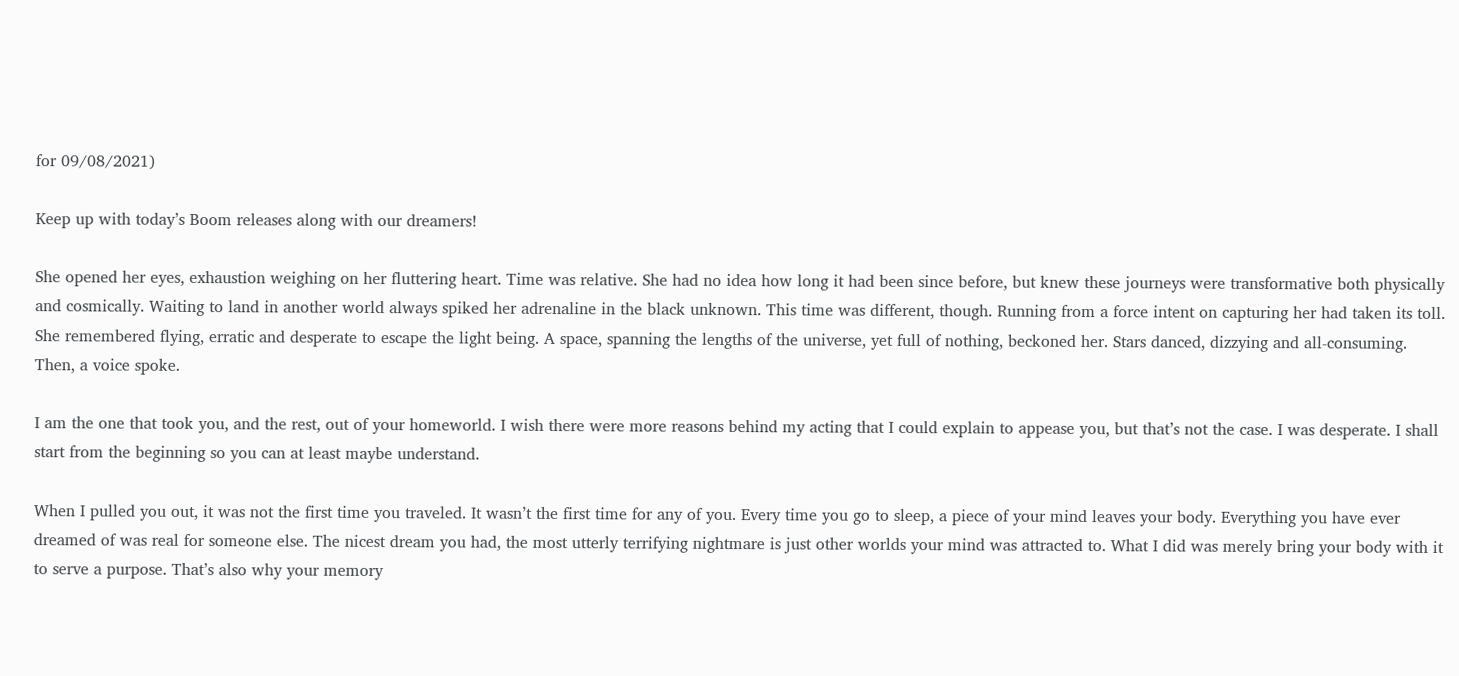for 09/08/2021)

Keep up with today’s Boom releases along with our dreamers!

She opened her eyes, exhaustion weighing on her fluttering heart. Time was relative. She had no idea how long it had been since before, but knew these journeys were transformative both physically and cosmically. Waiting to land in another world always spiked her adrenaline in the black unknown. This time was different, though. Running from a force intent on capturing her had taken its toll. She remembered flying, erratic and desperate to escape the light being. A space, spanning the lengths of the universe, yet full of nothing, beckoned her. Stars danced, dizzying and all-consuming. Then, a voice spoke.

I am the one that took you, and the rest, out of your homeworld. I wish there were more reasons behind my acting that I could explain to appease you, but that’s not the case. I was desperate. I shall start from the beginning so you can at least maybe understand.

When I pulled you out, it was not the first time you traveled. It wasn’t the first time for any of you. Every time you go to sleep, a piece of your mind leaves your body. Everything you have ever dreamed of was real for someone else. The nicest dream you had, the most utterly terrifying nightmare is just other worlds your mind was attracted to. What I did was merely bring your body with it to serve a purpose. That’s also why your memory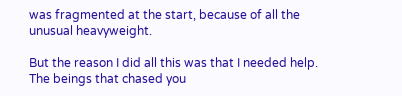was fragmented at the start, because of all the unusual heavyweight.

But the reason I did all this was that I needed help. The beings that chased you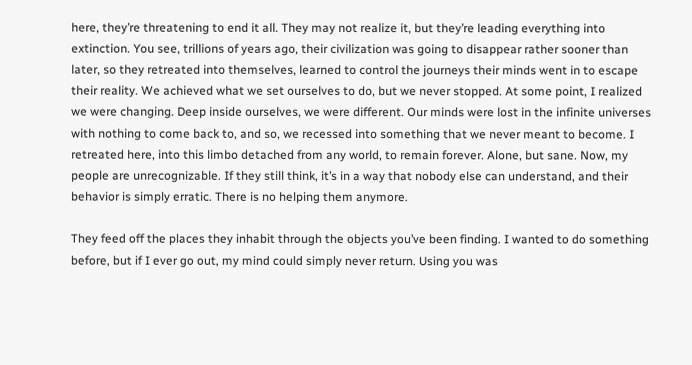here, they’re threatening to end it all. They may not realize it, but they’re leading everything into extinction. You see, trillions of years ago, their civilization was going to disappear rather sooner than later, so they retreated into themselves, learned to control the journeys their minds went in to escape their reality. We achieved what we set ourselves to do, but we never stopped. At some point, I realized we were changing. Deep inside ourselves, we were different. Our minds were lost in the infinite universes with nothing to come back to, and so, we recessed into something that we never meant to become. I retreated here, into this limbo detached from any world, to remain forever. Alone, but sane. Now, my people are unrecognizable. If they still think, it’s in a way that nobody else can understand, and their behavior is simply erratic. There is no helping them anymore.

They feed off the places they inhabit through the objects you’ve been finding. I wanted to do something before, but if I ever go out, my mind could simply never return. Using you was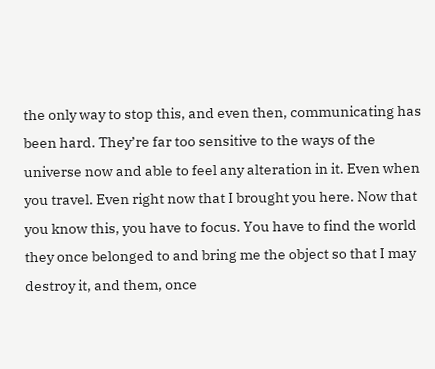the only way to stop this, and even then, communicating has been hard. They’re far too sensitive to the ways of the universe now and able to feel any alteration in it. Even when you travel. Even right now that I brought you here. Now that you know this, you have to focus. You have to find the world they once belonged to and bring me the object so that I may destroy it, and them, once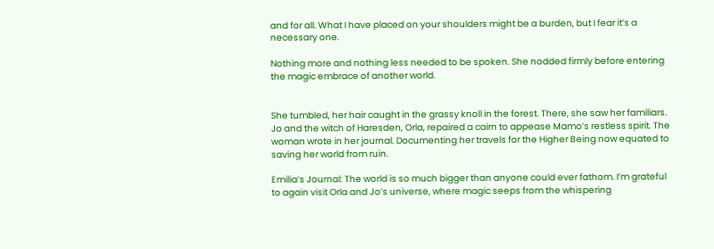and for all. What I have placed on your shoulders might be a burden, but I fear it’s a necessary one.

Nothing more and nothing less needed to be spoken. She nodded firmly before entering the magic embrace of another world.


She tumbled, her hair caught in the grassy knoll in the forest. There, she saw her familiars. Jo and the witch of Haresden, Orla, repaired a cairn to appease Mamo’s restless spirit. The woman wrote in her journal. Documenting her travels for the Higher Being now equated to saving her world from ruin.

Emilia’s Journal: The world is so much bigger than anyone could ever fathom. I’m grateful to again visit Orla and Jo’s universe, where magic seeps from the whispering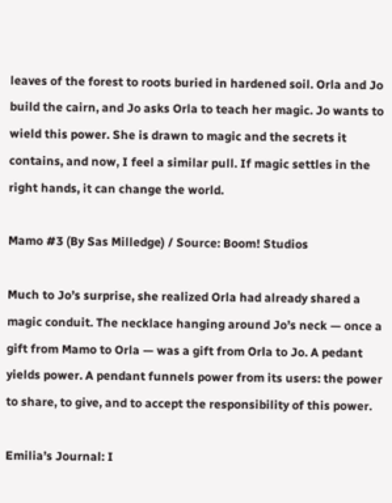leaves of the forest to roots buried in hardened soil. Orla and Jo build the cairn, and Jo asks Orla to teach her magic. Jo wants to wield this power. She is drawn to magic and the secrets it contains, and now, I feel a similar pull. If magic settles in the right hands, it can change the world.

Mamo #3 (By Sas Milledge) / Source: Boom! Studios

Much to Jo’s surprise, she realized Orla had already shared a magic conduit. The necklace hanging around Jo’s neck — once a gift from Mamo to Orla — was a gift from Orla to Jo. A pedant yields power. A pendant funnels power from its users: the power to share, to give, and to accept the responsibility of this power.

Emilia’s Journal: I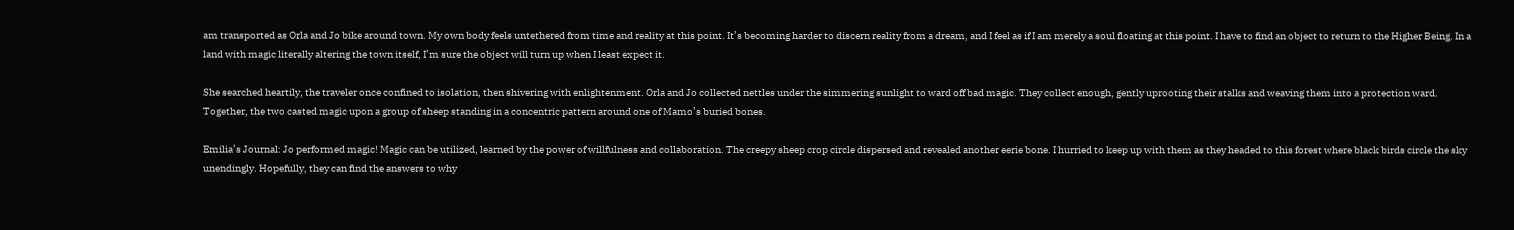am transported as Orla and Jo bike around town. My own body feels untethered from time and reality at this point. It’s becoming harder to discern reality from a dream, and I feel as if I am merely a soul floating at this point. I have to find an object to return to the Higher Being. In a land with magic literally altering the town itself, I’m sure the object will turn up when I least expect it.

She searched heartily, the traveler once confined to isolation, then shivering with enlightenment. Orla and Jo collected nettles under the simmering sunlight to ward off bad magic. They collect enough, gently uprooting their stalks and weaving them into a protection ward. Together, the two casted magic upon a group of sheep standing in a concentric pattern around one of Mamo’s buried bones.

Emilia’s Journal: Jo performed magic! Magic can be utilized, learned by the power of willfulness and collaboration. The creepy sheep crop circle dispersed and revealed another eerie bone. I hurried to keep up with them as they headed to this forest where black birds circle the sky unendingly. Hopefully, they can find the answers to why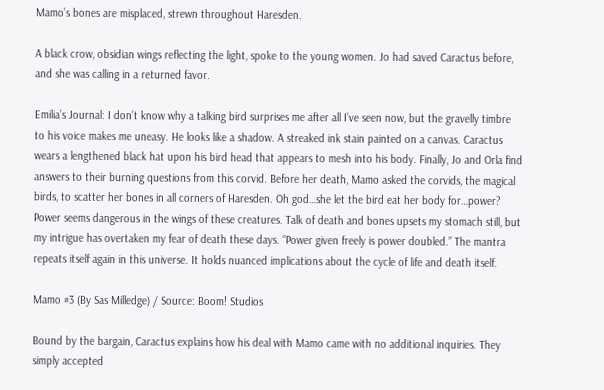Mamo’s bones are misplaced, strewn throughout Haresden.

A black crow, obsidian wings reflecting the light, spoke to the young women. Jo had saved Caractus before, and she was calling in a returned favor.

Emilia’s Journal: I don’t know why a talking bird surprises me after all I’ve seen now, but the gravelly timbre to his voice makes me uneasy. He looks like a shadow. A streaked ink stain painted on a canvas. Caractus wears a lengthened black hat upon his bird head that appears to mesh into his body. Finally, Jo and Orla find answers to their burning questions from this corvid. Before her death, Mamo asked the corvids, the magical birds, to scatter her bones in all corners of Haresden. Oh god…she let the bird eat her body for…power? Power seems dangerous in the wings of these creatures. Talk of death and bones upsets my stomach still, but my intrigue has overtaken my fear of death these days. “Power given freely is power doubled.” The mantra repeats itself again in this universe. It holds nuanced implications about the cycle of life and death itself.

Mamo #3 (By Sas Milledge) / Source: Boom! Studios

Bound by the bargain, Caractus explains how his deal with Mamo came with no additional inquiries. They simply accepted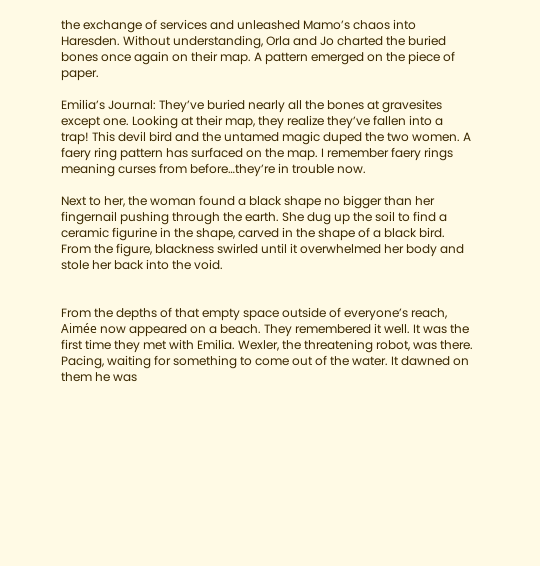the exchange of services and unleashed Mamo’s chaos into Haresden. Without understanding, Orla and Jo charted the buried bones once again on their map. A pattern emerged on the piece of paper.

Emilia’s Journal: They’ve buried nearly all the bones at gravesites except one. Looking at their map, they realize they’ve fallen into a trap! This devil bird and the untamed magic duped the two women. A faery ring pattern has surfaced on the map. I remember faery rings meaning curses from before…they’re in trouble now.

Next to her, the woman found a black shape no bigger than her fingernail pushing through the earth. She dug up the soil to find a ceramic figurine in the shape, carved in the shape of a black bird. From the figure, blackness swirled until it overwhelmed her body and stole her back into the void.


From the depths of that empty space outside of everyone’s reach, Aimée now appeared on a beach. They remembered it well. It was the first time they met with Emilia. Wexler, the threatening robot, was there. Pacing, waiting for something to come out of the water. It dawned on them he was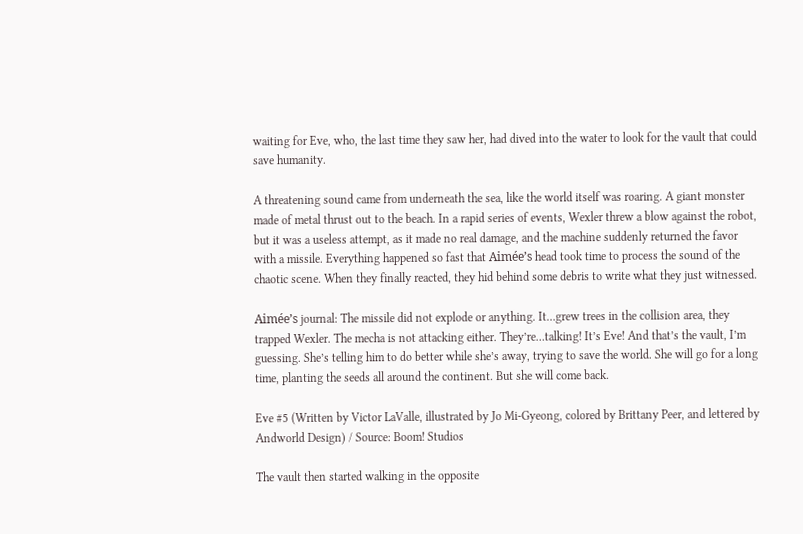waiting for Eve, who, the last time they saw her, had dived into the water to look for the vault that could save humanity.

A threatening sound came from underneath the sea, like the world itself was roaring. A giant monster made of metal thrust out to the beach. In a rapid series of events, Wexler threw a blow against the robot, but it was a useless attempt, as it made no real damage, and the machine suddenly returned the favor with a missile. Everything happened so fast that Aimée’s head took time to process the sound of the chaotic scene. When they finally reacted, they hid behind some debris to write what they just witnessed.

Aimée’s journal: The missile did not explode or anything. It…grew trees in the collision area, they trapped Wexler. The mecha is not attacking either. They’re…talking! It’s Eve! And that’s the vault, I’m guessing. She’s telling him to do better while she’s away, trying to save the world. She will go for a long time, planting the seeds all around the continent. But she will come back.

Eve #5 (Written by Victor LaValle, illustrated by Jo Mi-Gyeong, colored by Brittany Peer, and lettered by Andworld Design) / Source: Boom! Studios

The vault then started walking in the opposite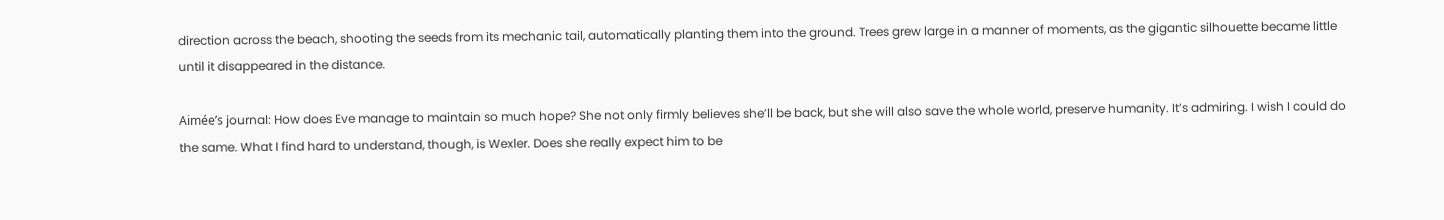direction across the beach, shooting the seeds from its mechanic tail, automatically planting them into the ground. Trees grew large in a manner of moments, as the gigantic silhouette became little until it disappeared in the distance.

Aimée’s journal: How does Eve manage to maintain so much hope? She not only firmly believes she’ll be back, but she will also save the whole world, preserve humanity. It’s admiring. I wish I could do the same. What I find hard to understand, though, is Wexler. Does she really expect him to be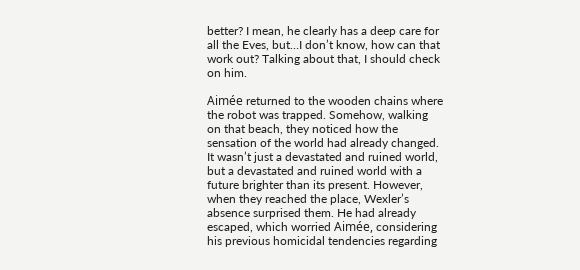better? I mean, he clearly has a deep care for all the Eves, but…I don’t know, how can that work out? Talking about that, I should check on him.

Aimée returned to the wooden chains where the robot was trapped. Somehow, walking on that beach, they noticed how the sensation of the world had already changed. It wasn’t just a devastated and ruined world, but a devastated and ruined world with a future brighter than its present. However, when they reached the place, Wexler’s absence surprised them. He had already escaped, which worried Aimée, considering his previous homicidal tendencies regarding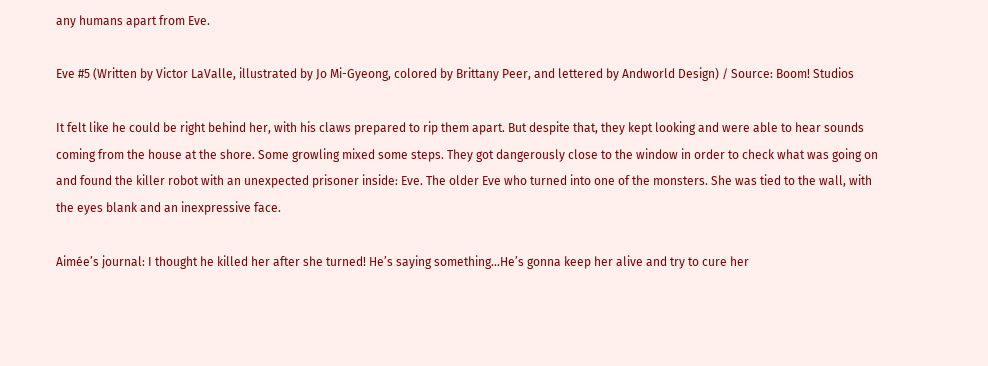any humans apart from Eve.

Eve #5 (Written by Victor LaValle, illustrated by Jo Mi-Gyeong, colored by Brittany Peer, and lettered by Andworld Design) / Source: Boom! Studios

It felt like he could be right behind her, with his claws prepared to rip them apart. But despite that, they kept looking and were able to hear sounds coming from the house at the shore. Some growling mixed some steps. They got dangerously close to the window in order to check what was going on and found the killer robot with an unexpected prisoner inside: Eve. The older Eve who turned into one of the monsters. She was tied to the wall, with the eyes blank and an inexpressive face.

Aimée’s journal: I thought he killed her after she turned! He’s saying something…He’s gonna keep her alive and try to cure her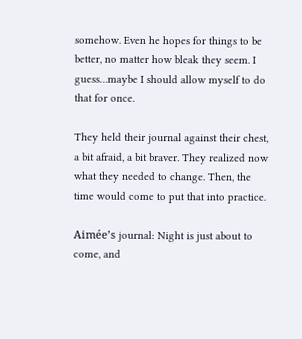somehow. Even he hopes for things to be better, no matter how bleak they seem. I guess…maybe I should allow myself to do that for once.

They held their journal against their chest, a bit afraid, a bit braver. They realized now what they needed to change. Then, the time would come to put that into practice.

Aimée’s journal: Night is just about to come, and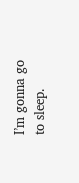I’m gonna go to sleep.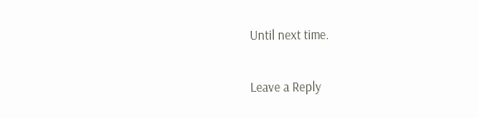Until next time.

Leave a Reply